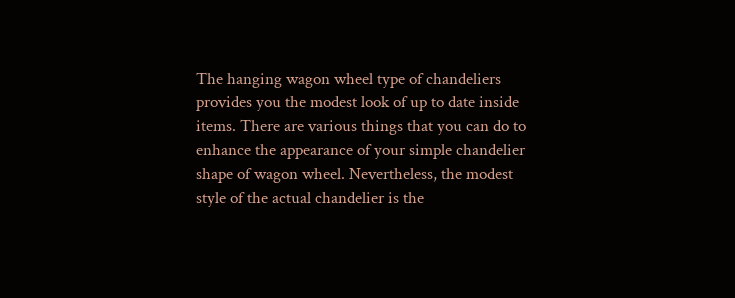The hanging wagon wheel type of chandeliers provides you the modest look of up to date inside items. There are various things that you can do to enhance the appearance of your simple chandelier shape of wagon wheel. Nevertheless, the modest style of the actual chandelier is the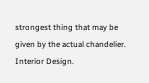strongest thing that may be given by the actual chandelier. Interior Design.